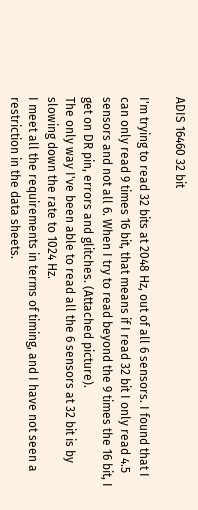ADIS 16460 32 bit

I'm trying to read 32 bits at 2048 Hz, out of all 6 sensors. I found that I can only read 9 times 16 bit, that means if I read 32 bit I only read 4.5 sensors and not all 6. When I try to read beyond the 9 times the 16 bit, I get on DR pin, errors and glitches. (Attached picture).
The only way I've been able to read all the 6 sensors at 32 bit is by slowing down the rate to 1024 Hz.
I meet all the requirements in terms of timing, and I have not seen a restriction in the data sheets.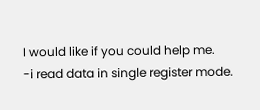I would like if you could help me.
-i read data in single register mode.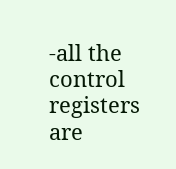-all the control registers are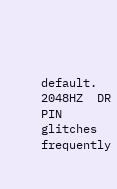default.
2048HZ  DR PIN glitches frequently